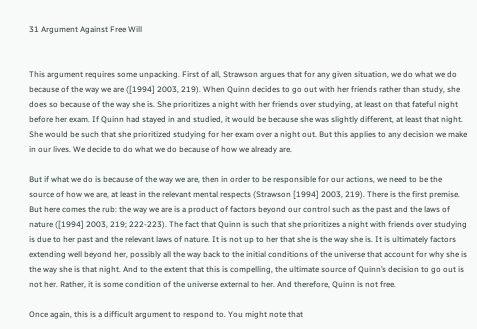31 Argument Against Free Will


This argument requires some unpacking. First of all, Strawson argues that for any given situation, we do what we do because of the way we are ([1994] 2003, 219). When Quinn decides to go out with her friends rather than study, she does so because of the way she is. She prioritizes a night with her friends over studying, at least on that fateful night before her exam. If Quinn had stayed in and studied, it would be because she was slightly different, at least that night. She would be such that she prioritized studying for her exam over a night out. But this applies to any decision we make in our lives. We decide to do what we do because of how we already are.

But if what we do is because of the way we are, then in order to be responsible for our actions, we need to be the source of how we are, at least in the relevant mental respects (Strawson [1994] 2003, 219). There is the first premise. But here comes the rub: the way we are is a product of factors beyond our control such as the past and the laws of nature ([1994] 2003, 219; 222-223). The fact that Quinn is such that she prioritizes a night with friends over studying is due to her past and the relevant laws of nature. It is not up to her that she is the way she is. It is ultimately factors extending well beyond her, possibly all the way back to the initial conditions of the universe that account for why she is the way she is that night. And to the extent that this is compelling, the ultimate source of Quinn’s decision to go out is not her. Rather, it is some condition of the universe external to her. And therefore, Quinn is not free.

Once again, this is a difficult argument to respond to. You might note that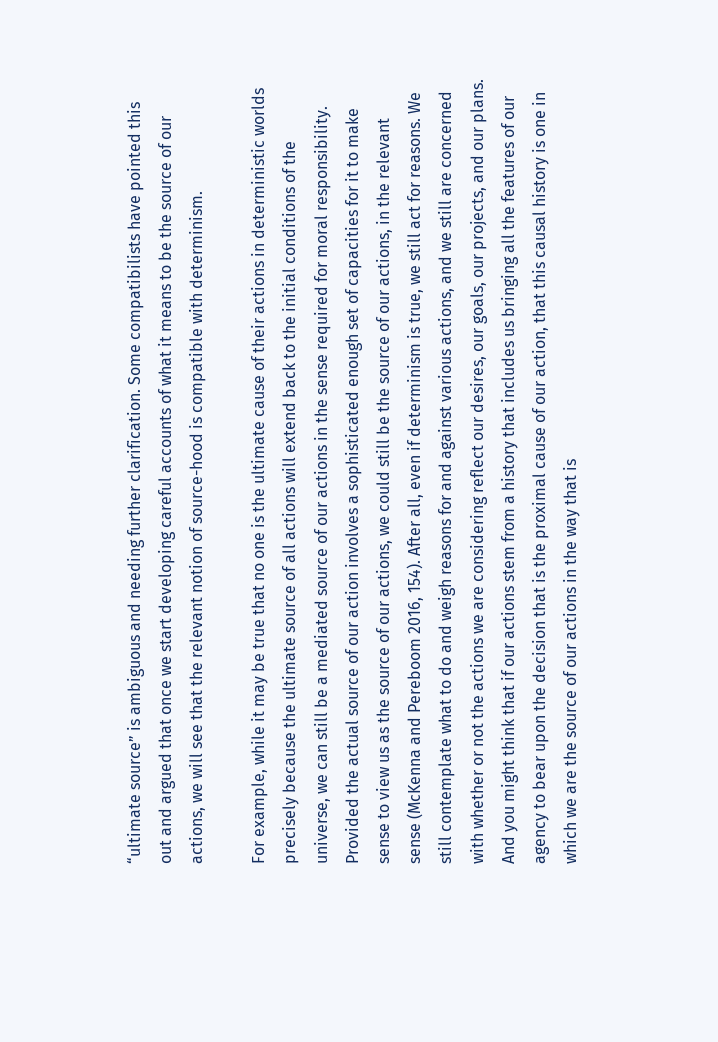“ultimate source” is ambiguous and needing further clarification. Some compatibilists have pointed this out and argued that once we start developing careful accounts of what it means to be the source of our actions, we will see that the relevant notion of source-hood is compatible with determinism.

For example, while it may be true that no one is the ultimate cause of their actions in deterministic worlds precisely because the ultimate source of all actions will extend back to the initial conditions of the universe, we can still be a mediated source of our actions in the sense required for moral responsibility. Provided the actual source of our action involves a sophisticated enough set of capacities for it to make sense to view us as the source of our actions, we could still be the source of our actions, in the relevant sense (McKenna and Pereboom 2016, 154). After all, even if determinism is true, we still act for reasons. We still contemplate what to do and weigh reasons for and against various actions, and we still are concerned with whether or not the actions we are considering reflect our desires, our goals, our projects, and our plans. And you might think that if our actions stem from a history that includes us bringing all the features of our agency to bear upon the decision that is the proximal cause of our action, that this causal history is one in which we are the source of our actions in the way that is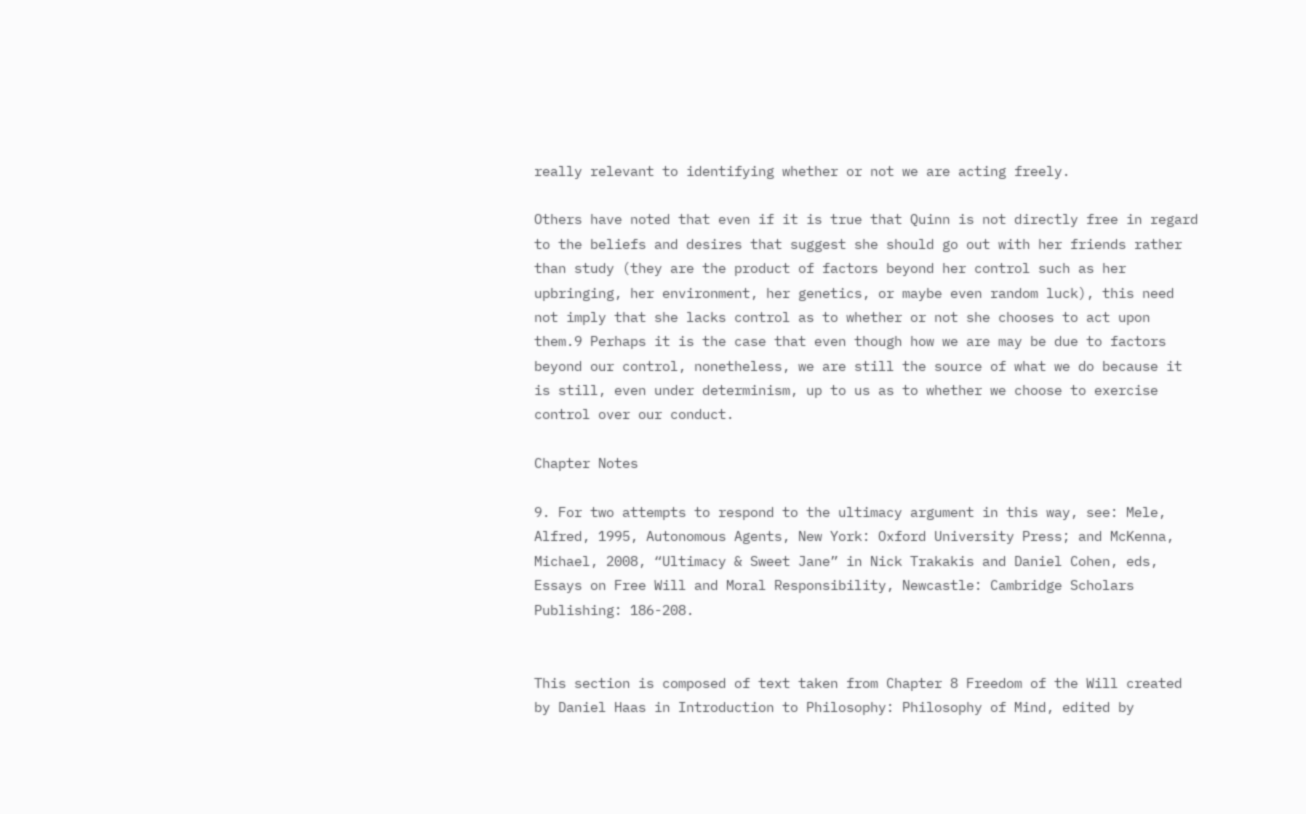really relevant to identifying whether or not we are acting freely.

Others have noted that even if it is true that Quinn is not directly free in regard to the beliefs and desires that suggest she should go out with her friends rather than study (they are the product of factors beyond her control such as her upbringing, her environment, her genetics, or maybe even random luck), this need not imply that she lacks control as to whether or not she chooses to act upon them.9 Perhaps it is the case that even though how we are may be due to factors beyond our control, nonetheless, we are still the source of what we do because it is still, even under determinism, up to us as to whether we choose to exercise control over our conduct.

Chapter Notes

9. For two attempts to respond to the ultimacy argument in this way, see: Mele, Alfred, 1995, Autonomous Agents, New York: Oxford University Press; and McKenna, Michael, 2008, “Ultimacy & Sweet Jane” in Nick Trakakis and Daniel Cohen, eds, Essays on Free Will and Moral Responsibility, Newcastle: Cambridge Scholars Publishing: 186-208.


This section is composed of text taken from Chapter 8 Freedom of the Will created by Daniel Haas in Introduction to Philosophy: Philosophy of Mind, edited by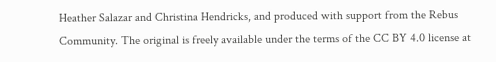Heather Salazar and Christina Hendricks, and produced with support from the Rebus Community. The original is freely available under the terms of the CC BY 4.0 license at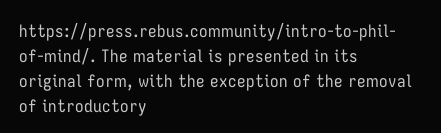https://press.rebus.community/intro-to-phil-of-mind/. The material is presented in its original form, with the exception of the removal of introductory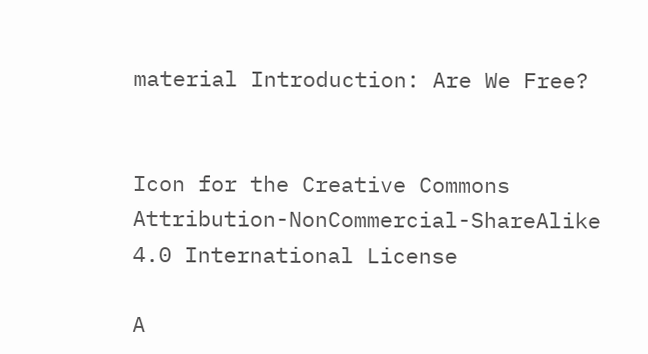material Introduction: Are We Free?


Icon for the Creative Commons Attribution-NonCommercial-ShareAlike 4.0 International License

A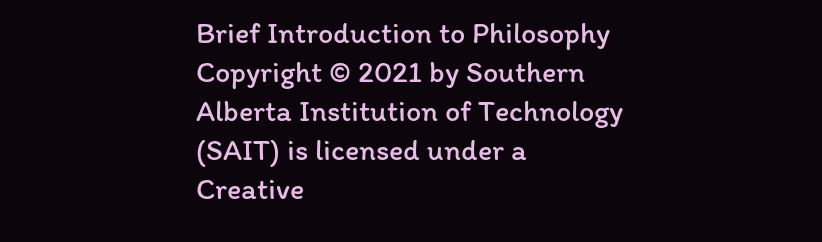Brief Introduction to Philosophy Copyright © 2021 by Southern Alberta Institution of Technology (SAIT) is licensed under a Creative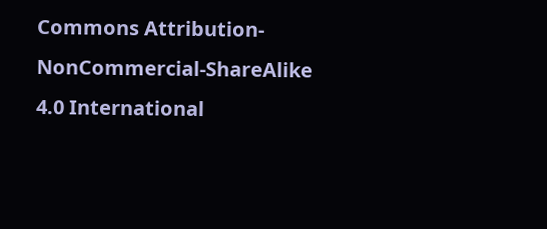Commons Attribution-NonCommercial-ShareAlike 4.0 International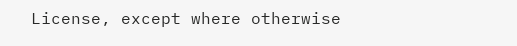License, except where otherwise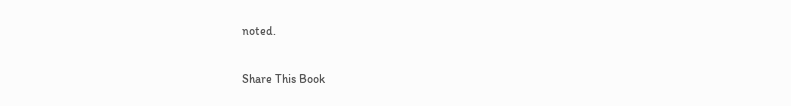noted.

Share This Book